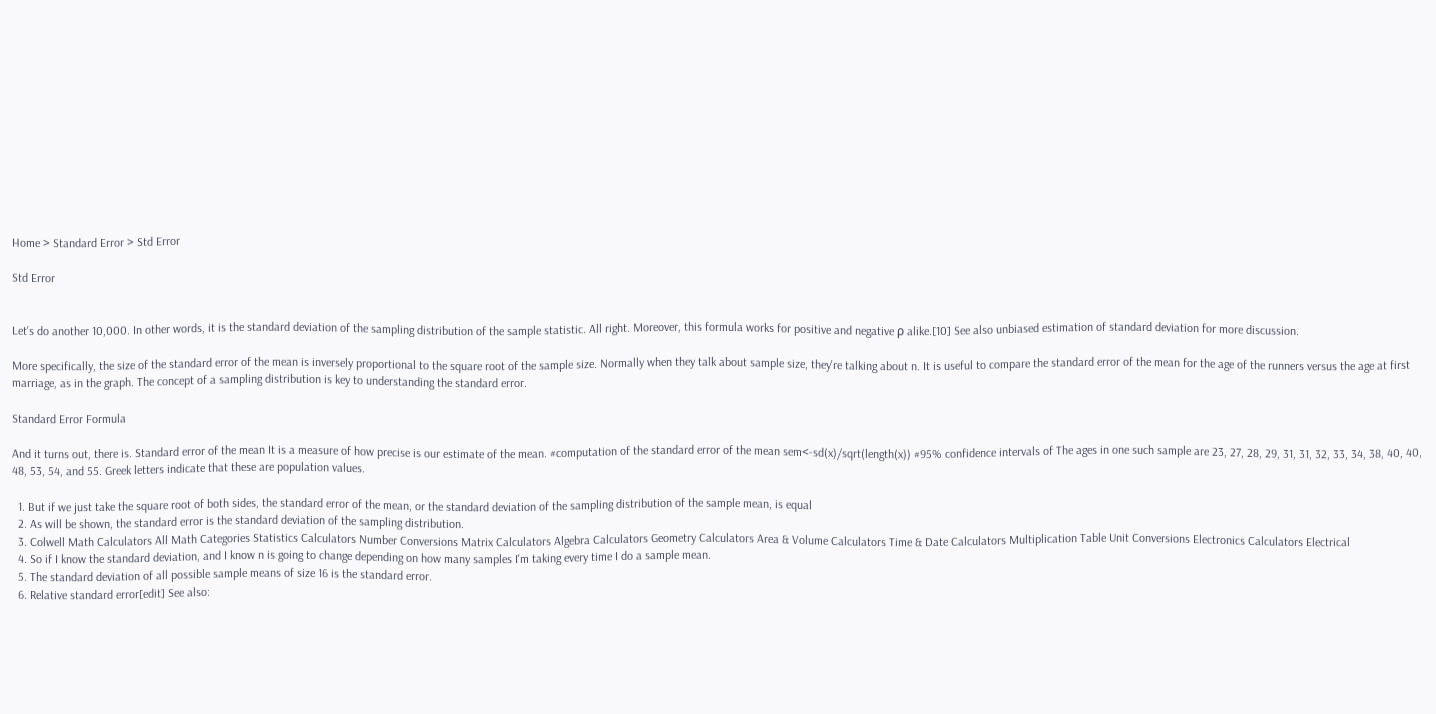Home > Standard Error > Std Error

Std Error


Let's do another 10,000. In other words, it is the standard deviation of the sampling distribution of the sample statistic. All right. Moreover, this formula works for positive and negative ρ alike.[10] See also unbiased estimation of standard deviation for more discussion.

More specifically, the size of the standard error of the mean is inversely proportional to the square root of the sample size. Normally when they talk about sample size, they're talking about n. It is useful to compare the standard error of the mean for the age of the runners versus the age at first marriage, as in the graph. The concept of a sampling distribution is key to understanding the standard error.

Standard Error Formula

And it turns out, there is. Standard error of the mean It is a measure of how precise is our estimate of the mean. #computation of the standard error of the mean sem<-sd(x)/sqrt(length(x)) #95% confidence intervals of The ages in one such sample are 23, 27, 28, 29, 31, 31, 32, 33, 34, 38, 40, 40, 48, 53, 54, and 55. Greek letters indicate that these are population values.

  1. But if we just take the square root of both sides, the standard error of the mean, or the standard deviation of the sampling distribution of the sample mean, is equal
  2. As will be shown, the standard error is the standard deviation of the sampling distribution.
  3. Colwell Math Calculators All Math Categories Statistics Calculators Number Conversions Matrix Calculators Algebra Calculators Geometry Calculators Area & Volume Calculators Time & Date Calculators Multiplication Table Unit Conversions Electronics Calculators Electrical
  4. So if I know the standard deviation, and I know n is going to change depending on how many samples I'm taking every time I do a sample mean.
  5. The standard deviation of all possible sample means of size 16 is the standard error.
  6. Relative standard error[edit] See also: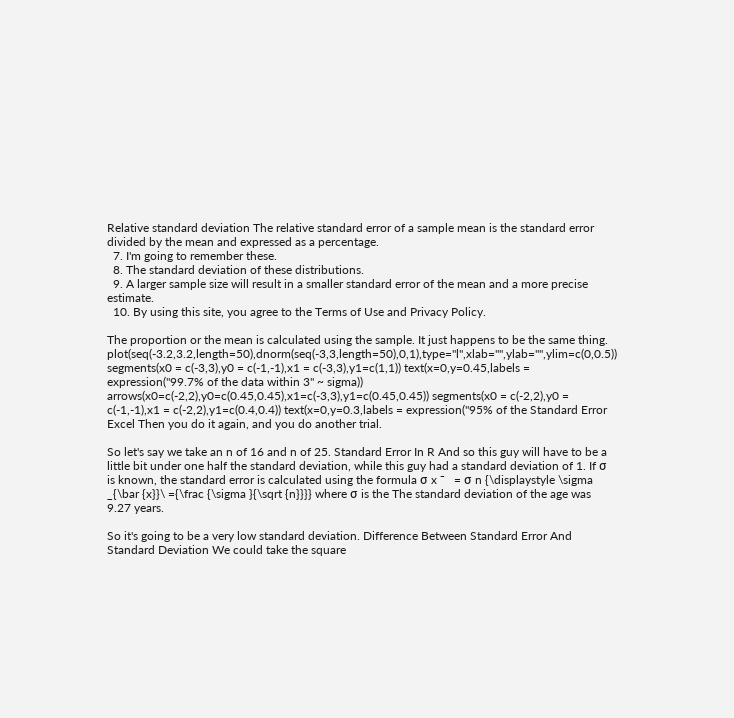Relative standard deviation The relative standard error of a sample mean is the standard error divided by the mean and expressed as a percentage.
  7. I'm going to remember these.
  8. The standard deviation of these distributions.
  9. A larger sample size will result in a smaller standard error of the mean and a more precise estimate.
  10. By using this site, you agree to the Terms of Use and Privacy Policy.

The proportion or the mean is calculated using the sample. It just happens to be the same thing. plot(seq(-3.2,3.2,length=50),dnorm(seq(-3,3,length=50),0,1),type="l",xlab="",ylab="",ylim=c(0,0.5)) segments(x0 = c(-3,3),y0 = c(-1,-1),x1 = c(-3,3),y1=c(1,1)) text(x=0,y=0.45,labels = expression("99.7% of the data within 3" ~ sigma)) arrows(x0=c(-2,2),y0=c(0.45,0.45),x1=c(-3,3),y1=c(0.45,0.45)) segments(x0 = c(-2,2),y0 = c(-1,-1),x1 = c(-2,2),y1=c(0.4,0.4)) text(x=0,y=0.3,labels = expression("95% of the Standard Error Excel Then you do it again, and you do another trial.

So let's say we take an n of 16 and n of 25. Standard Error In R And so this guy will have to be a little bit under one half the standard deviation, while this guy had a standard deviation of 1. If σ is known, the standard error is calculated using the formula σ x ¯   = σ n {\displaystyle \sigma _{\bar {x}}\ ={\frac {\sigma }{\sqrt {n}}}} where σ is the The standard deviation of the age was 9.27 years.

So it's going to be a very low standard deviation. Difference Between Standard Error And Standard Deviation We could take the square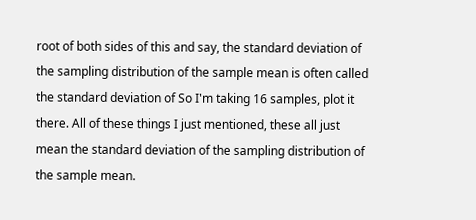root of both sides of this and say, the standard deviation of the sampling distribution of the sample mean is often called the standard deviation of So I'm taking 16 samples, plot it there. All of these things I just mentioned, these all just mean the standard deviation of the sampling distribution of the sample mean.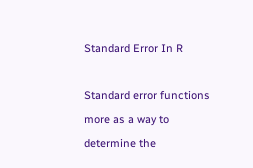Standard Error In R

Standard error functions more as a way to determine the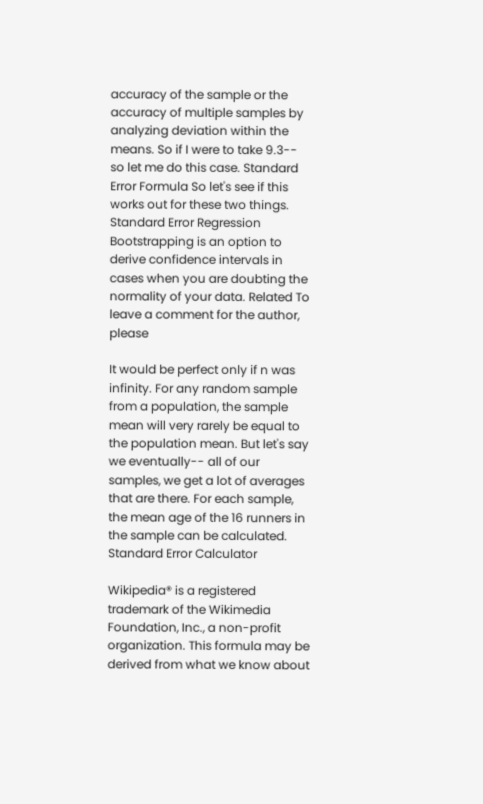accuracy of the sample or the accuracy of multiple samples by analyzing deviation within the means. So if I were to take 9.3-- so let me do this case. Standard Error Formula So let's see if this works out for these two things. Standard Error Regression Bootstrapping is an option to derive confidence intervals in cases when you are doubting the normality of your data. Related To leave a comment for the author, please

It would be perfect only if n was infinity. For any random sample from a population, the sample mean will very rarely be equal to the population mean. But let's say we eventually-- all of our samples, we get a lot of averages that are there. For each sample, the mean age of the 16 runners in the sample can be calculated. Standard Error Calculator

Wikipedia® is a registered trademark of the Wikimedia Foundation, Inc., a non-profit organization. This formula may be derived from what we know about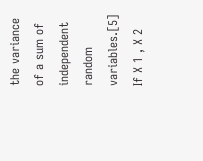the variance of a sum of independent random variables.[5] If X 1 , X 2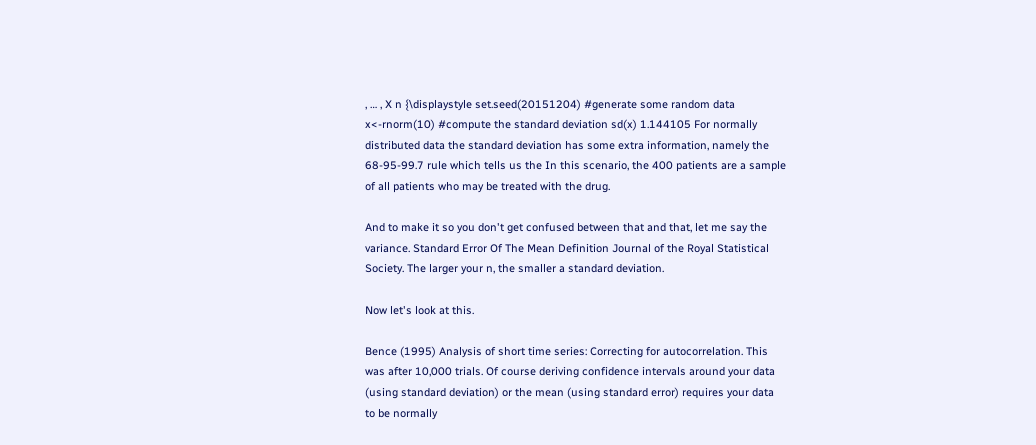, … , X n {\displaystyle set.seed(20151204) #generate some random data x<-rnorm(10) #compute the standard deviation sd(x) 1.144105 For normally distributed data the standard deviation has some extra information, namely the 68-95-99.7 rule which tells us the In this scenario, the 400 patients are a sample of all patients who may be treated with the drug.

And to make it so you don't get confused between that and that, let me say the variance. Standard Error Of The Mean Definition Journal of the Royal Statistical Society. The larger your n, the smaller a standard deviation.

Now let's look at this.

Bence (1995) Analysis of short time series: Correcting for autocorrelation. This was after 10,000 trials. Of course deriving confidence intervals around your data (using standard deviation) or the mean (using standard error) requires your data to be normally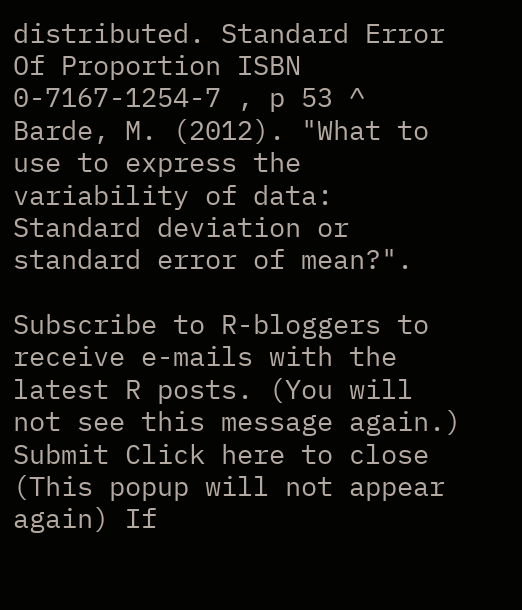distributed. Standard Error Of Proportion ISBN 0-7167-1254-7 , p 53 ^ Barde, M. (2012). "What to use to express the variability of data: Standard deviation or standard error of mean?".

Subscribe to R-bloggers to receive e-mails with the latest R posts. (You will not see this message again.) Submit Click here to close (This popup will not appear again) If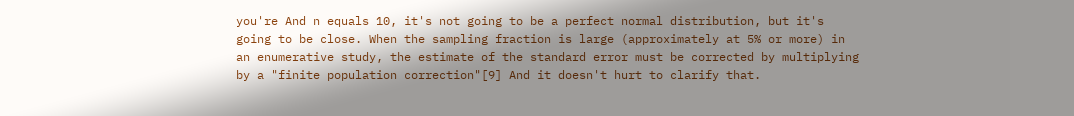you're And n equals 10, it's not going to be a perfect normal distribution, but it's going to be close. When the sampling fraction is large (approximately at 5% or more) in an enumerative study, the estimate of the standard error must be corrected by multiplying by a "finite population correction"[9] And it doesn't hurt to clarify that.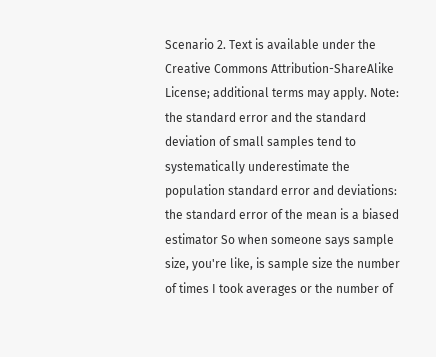Scenario 2. Text is available under the Creative Commons Attribution-ShareAlike License; additional terms may apply. Note: the standard error and the standard deviation of small samples tend to systematically underestimate the population standard error and deviations: the standard error of the mean is a biased estimator So when someone says sample size, you're like, is sample size the number of times I took averages or the number of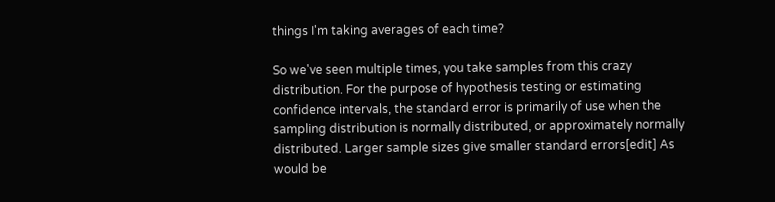things I'm taking averages of each time?

So we've seen multiple times, you take samples from this crazy distribution. For the purpose of hypothesis testing or estimating confidence intervals, the standard error is primarily of use when the sampling distribution is normally distributed, or approximately normally distributed. Larger sample sizes give smaller standard errors[edit] As would be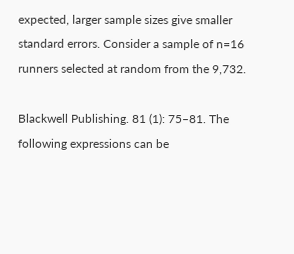expected, larger sample sizes give smaller standard errors. Consider a sample of n=16 runners selected at random from the 9,732.

Blackwell Publishing. 81 (1): 75–81. The following expressions can be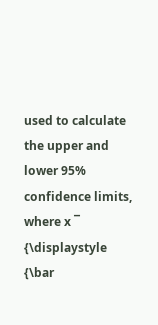used to calculate the upper and lower 95% confidence limits, where x ¯ {\displaystyle {\bar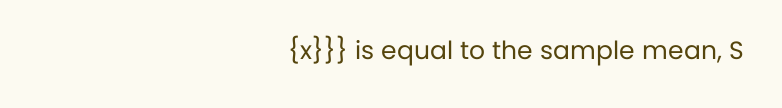{x}}} is equal to the sample mean, S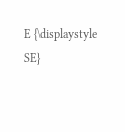E {\displaystyle SE}